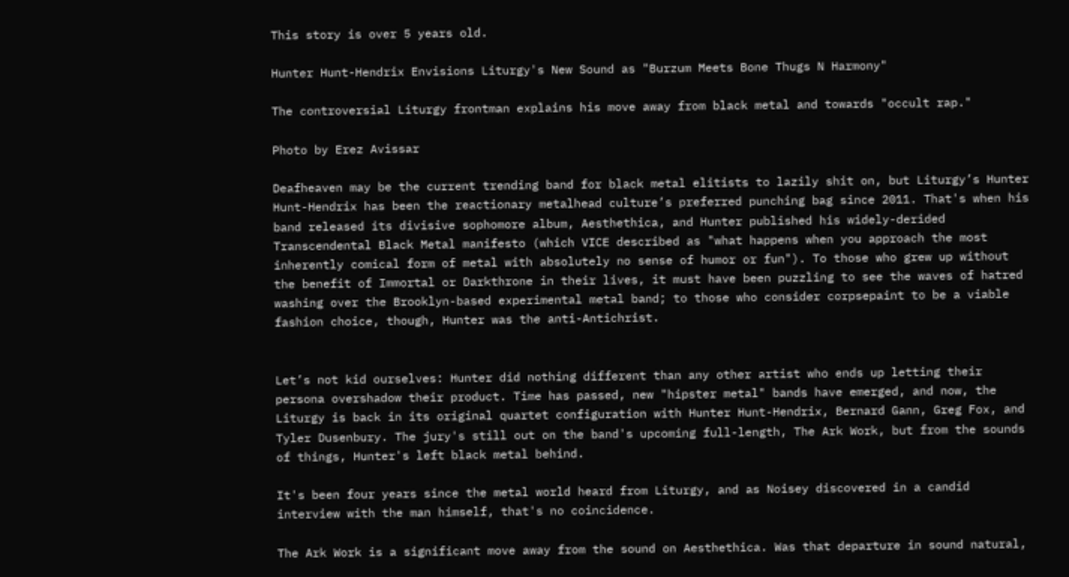This story is over 5 years old.

Hunter Hunt-Hendrix Envisions Liturgy's New Sound as "Burzum Meets Bone Thugs N Harmony"

The controversial Liturgy frontman explains his move away from black metal and towards "occult rap."

Photo by Erez Avissar

Deafheaven may be the current trending band for black metal elitists to lazily shit on, but Liturgy’s Hunter Hunt-Hendrix has been the reactionary metalhead culture’s preferred punching bag since 2011. That's when his band released its divisive sophomore album, Aesthethica, and Hunter published his widely-derided Transcendental Black Metal manifesto (which VICE described as "what happens when you approach the most inherently comical form of metal with absolutely no sense of humor or fun"). To those who grew up without the benefit of Immortal or Darkthrone in their lives, it must have been puzzling to see the waves of hatred washing over the Brooklyn-based experimental metal band; to those who consider corpsepaint to be a viable fashion choice, though, Hunter was the anti-Antichrist.


Let’s not kid ourselves: Hunter did nothing different than any other artist who ends up letting their persona overshadow their product. Time has passed, new "hipster metal" bands have emerged, and now, the Liturgy is back in its original quartet configuration with Hunter Hunt-Hendrix, Bernard Gann, Greg Fox, and Tyler Dusenbury. The jury's still out on the band's upcoming full-length, The Ark Work, but from the sounds of things, Hunter's left black metal behind.

It's been four years since the metal world heard from Liturgy, and as Noisey discovered in a candid interview with the man himself, that's no coincidence.

The Ark Work is a significant move away from the sound on Aesthethica. Was that departure in sound natural,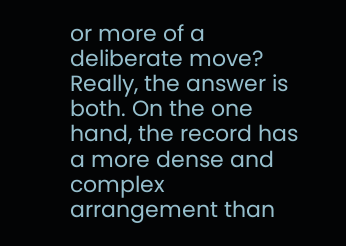or more of a deliberate move?
Really, the answer is both. On the one hand, the record has a more dense and complex arrangement than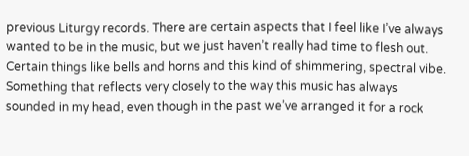previous Liturgy records. There are certain aspects that I feel like I’ve always wanted to be in the music, but we just haven’t really had time to flesh out. Certain things like bells and horns and this kind of shimmering, spectral vibe. Something that reflects very closely to the way this music has always sounded in my head, even though in the past we’ve arranged it for a rock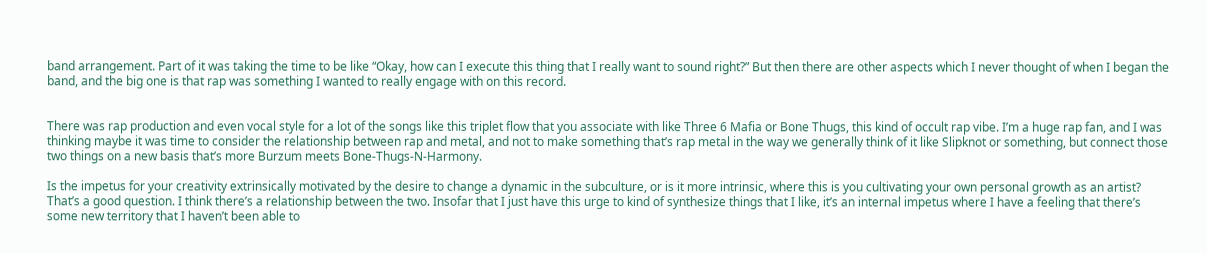band arrangement. Part of it was taking the time to be like “Okay, how can I execute this thing that I really want to sound right?” But then there are other aspects which I never thought of when I began the band, and the big one is that rap was something I wanted to really engage with on this record.


There was rap production and even vocal style for a lot of the songs like this triplet flow that you associate with like Three 6 Mafia or Bone Thugs, this kind of occult rap vibe. I’m a huge rap fan, and I was thinking maybe it was time to consider the relationship between rap and metal, and not to make something that’s rap metal in the way we generally think of it like Slipknot or something, but connect those two things on a new basis that’s more Burzum meets Bone-Thugs-N-Harmony.

Is the impetus for your creativity extrinsically motivated by the desire to change a dynamic in the subculture, or is it more intrinsic, where this is you cultivating your own personal growth as an artist?
That’s a good question. I think there’s a relationship between the two. Insofar that I just have this urge to kind of synthesize things that I like, it’s an internal impetus where I have a feeling that there’s some new territory that I haven’t been able to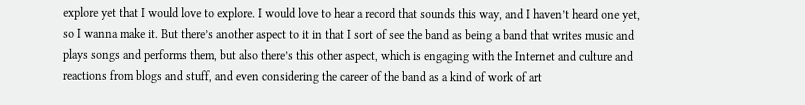explore yet that I would love to explore. I would love to hear a record that sounds this way, and I haven’t heard one yet, so I wanna make it. But there’s another aspect to it in that I sort of see the band as being a band that writes music and plays songs and performs them, but also there’s this other aspect, which is engaging with the Internet and culture and reactions from blogs and stuff, and even considering the career of the band as a kind of work of art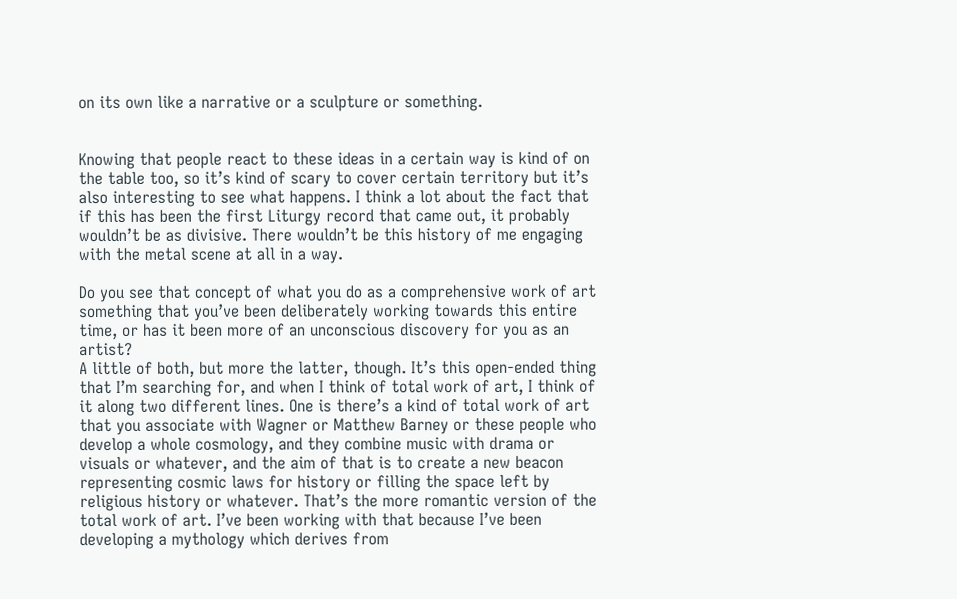on its own like a narrative or a sculpture or something.


Knowing that people react to these ideas in a certain way is kind of on the table too, so it’s kind of scary to cover certain territory but it’s also interesting to see what happens. I think a lot about the fact that if this has been the first Liturgy record that came out, it probably wouldn’t be as divisive. There wouldn’t be this history of me engaging with the metal scene at all in a way.

Do you see that concept of what you do as a comprehensive work of art something that you’ve been deliberately working towards this entire time, or has it been more of an unconscious discovery for you as an artist?
A little of both, but more the latter, though. It’s this open-ended thing that I’m searching for, and when I think of total work of art, I think of it along two different lines. One is there’s a kind of total work of art that you associate with Wagner or Matthew Barney or these people who develop a whole cosmology, and they combine music with drama or visuals or whatever, and the aim of that is to create a new beacon representing cosmic laws for history or filling the space left by religious history or whatever. That’s the more romantic version of the total work of art. I’ve been working with that because I’ve been developing a mythology which derives from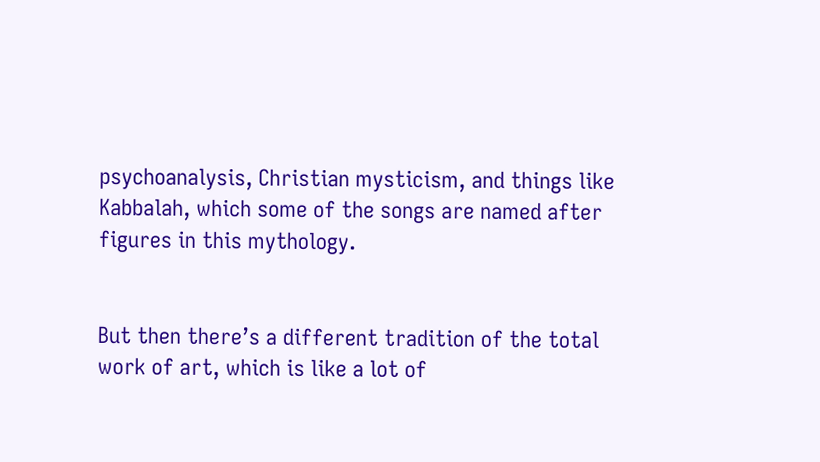psychoanalysis, Christian mysticism, and things like Kabbalah, which some of the songs are named after figures in this mythology.


But then there’s a different tradition of the total work of art, which is like a lot of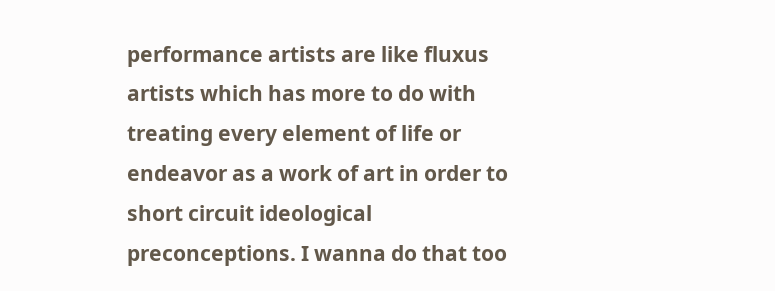performance artists are like fluxus artists which has more to do with treating every element of life or endeavor as a work of art in order to short circuit ideological preconceptions. I wanna do that too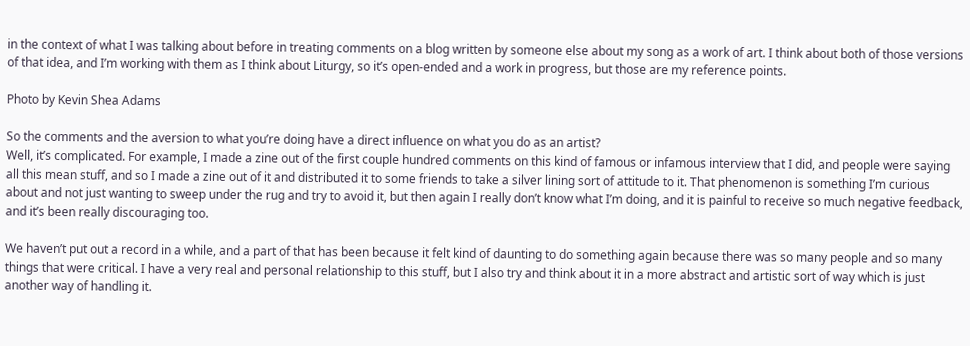in the context of what I was talking about before in treating comments on a blog written by someone else about my song as a work of art. I think about both of those versions of that idea, and I’m working with them as I think about Liturgy, so it’s open-ended and a work in progress, but those are my reference points.

Photo by Kevin Shea Adams

So the comments and the aversion to what you’re doing have a direct influence on what you do as an artist?
Well, it’s complicated. For example, I made a zine out of the first couple hundred comments on this kind of famous or infamous interview that I did, and people were saying all this mean stuff, and so I made a zine out of it and distributed it to some friends to take a silver lining sort of attitude to it. That phenomenon is something I’m curious about and not just wanting to sweep under the rug and try to avoid it, but then again I really don’t know what I’m doing, and it is painful to receive so much negative feedback, and it’s been really discouraging too.

We haven’t put out a record in a while, and a part of that has been because it felt kind of daunting to do something again because there was so many people and so many things that were critical. I have a very real and personal relationship to this stuff, but I also try and think about it in a more abstract and artistic sort of way which is just another way of handling it.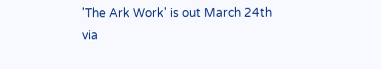'The Ark Work' is out March 24th via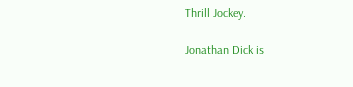Thrill Jockey.

Jonathan Dick is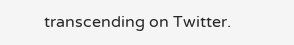transcending on Twitter.